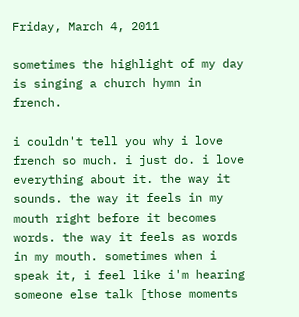Friday, March 4, 2011

sometimes the highlight of my day is singing a church hymn in french.

i couldn't tell you why i love french so much. i just do. i love everything about it. the way it sounds. the way it feels in my mouth right before it becomes words. the way it feels as words in my mouth. sometimes when i speak it, i feel like i'm hearing someone else talk [those moments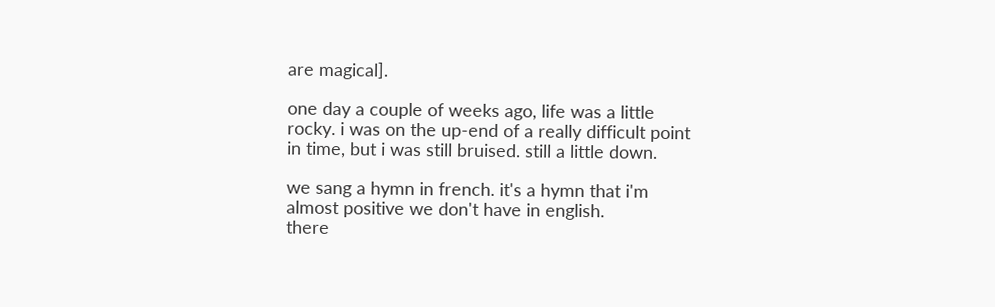are magical].

one day a couple of weeks ago, life was a little rocky. i was on the up-end of a really difficult point in time, but i was still bruised. still a little down.

we sang a hymn in french. it's a hymn that i'm almost positive we don't have in english.
there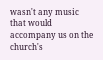wasn't any music that would accompany us on the church's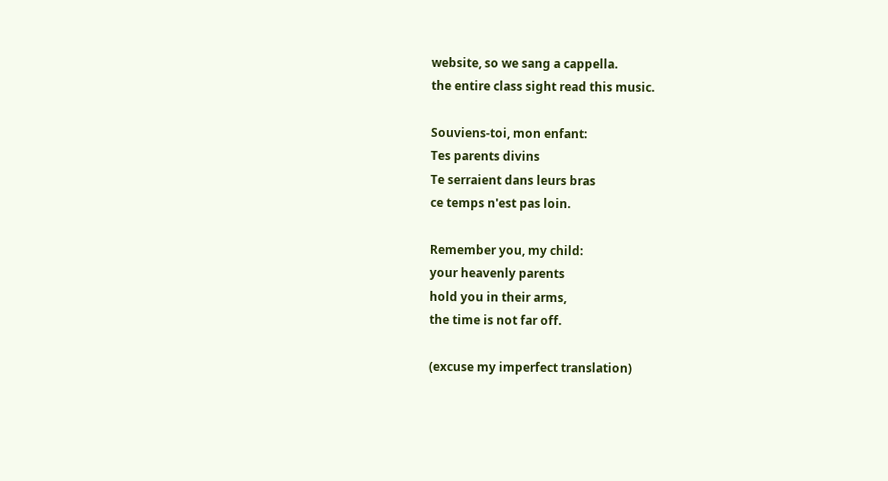website, so we sang a cappella.
the entire class sight read this music.

Souviens-toi, mon enfant:
Tes parents divins
Te serraient dans leurs bras
ce temps n'est pas loin.

Remember you, my child:
your heavenly parents
hold you in their arms,
the time is not far off.

(excuse my imperfect translation)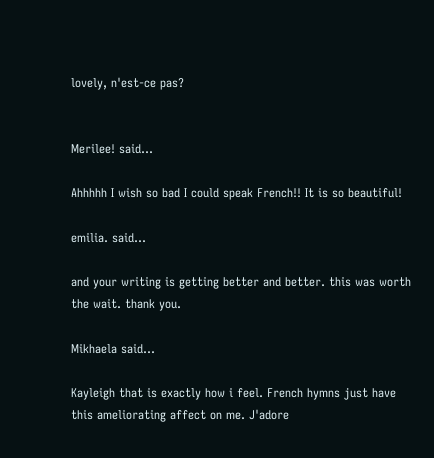lovely, n'est-ce pas?


Merilee! said...

Ahhhhh I wish so bad I could speak French!! It is so beautiful!

emilia. said...

and your writing is getting better and better. this was worth the wait. thank you.

Mikhaela said...

Kayleigh that is exactly how i feel. French hymns just have this ameliorating affect on me. J'adore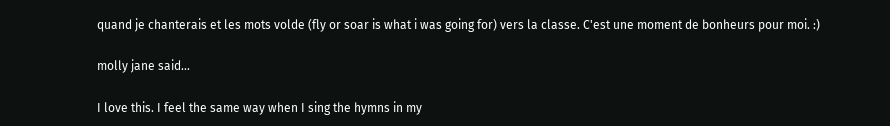quand je chanterais et les mots volde (fly or soar is what i was going for) vers la classe. C'est une moment de bonheurs pour moi. :)

molly jane said...

I love this. I feel the same way when I sing the hymns in my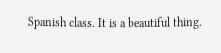Spanish class. It is a beautiful thing.